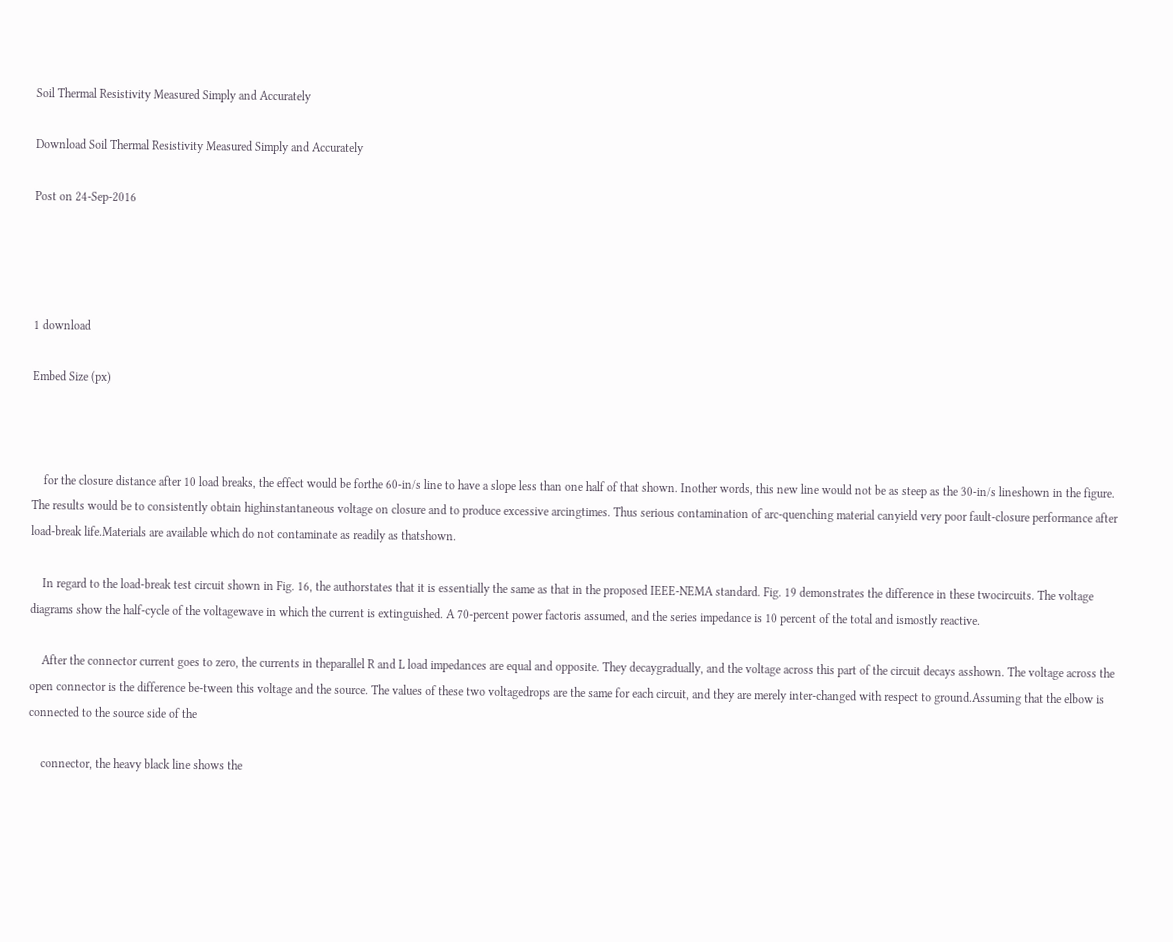Soil Thermal Resistivity Measured Simply and Accurately

Download Soil Thermal Resistivity Measured Simply and Accurately

Post on 24-Sep-2016




1 download

Embed Size (px)



    for the closure distance after 10 load breaks, the effect would be forthe 60-in/s line to have a slope less than one half of that shown. Inother words, this new line would not be as steep as the 30-in/s lineshown in the figure. The results would be to consistently obtain highinstantaneous voltage on closure and to produce excessive arcingtimes. Thus serious contamination of arc-quenching material canyield very poor fault-closure performance after load-break life.Materials are available which do not contaminate as readily as thatshown.

    In regard to the load-break test circuit shown in Fig. 16, the authorstates that it is essentially the same as that in the proposed IEEE-NEMA standard. Fig. 19 demonstrates the difference in these twocircuits. The voltage diagrams show the half-cycle of the voltagewave in which the current is extinguished. A 70-percent power factoris assumed, and the series impedance is 10 percent of the total and ismostly reactive.

    After the connector current goes to zero, the currents in theparallel R and L load impedances are equal and opposite. They decaygradually, and the voltage across this part of the circuit decays asshown. The voltage across the open connector is the difference be-tween this voltage and the source. The values of these two voltagedrops are the same for each circuit, and they are merely inter-changed with respect to ground.Assuming that the elbow is connected to the source side of the

    connector, the heavy black line shows the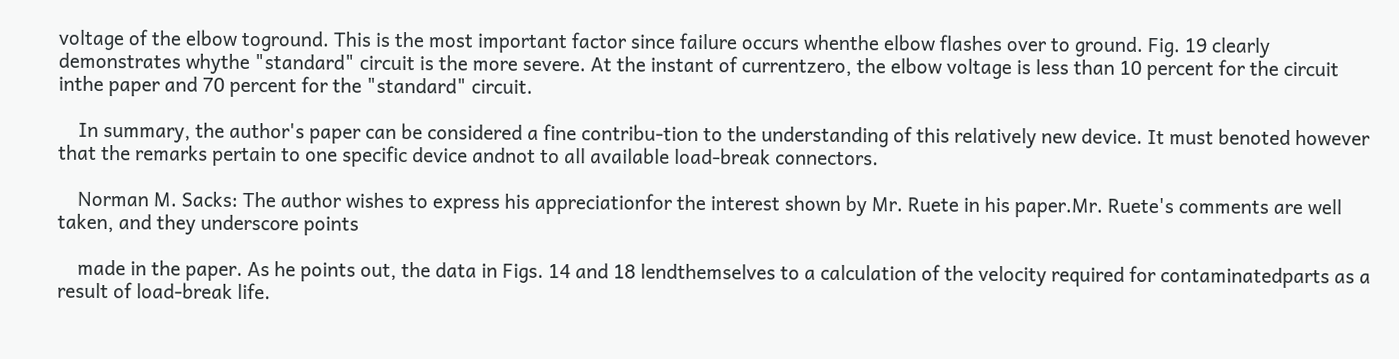voltage of the elbow toground. This is the most important factor since failure occurs whenthe elbow flashes over to ground. Fig. 19 clearly demonstrates whythe "standard" circuit is the more severe. At the instant of currentzero, the elbow voltage is less than 10 percent for the circuit inthe paper and 70 percent for the "standard" circuit.

    In summary, the author's paper can be considered a fine contribu-tion to the understanding of this relatively new device. It must benoted however that the remarks pertain to one specific device andnot to all available load-break connectors.

    Norman M. Sacks: The author wishes to express his appreciationfor the interest shown by Mr. Ruete in his paper.Mr. Ruete's comments are well taken, and they underscore points

    made in the paper. As he points out, the data in Figs. 14 and 18 lendthemselves to a calculation of the velocity required for contaminatedparts as a result of load-break life.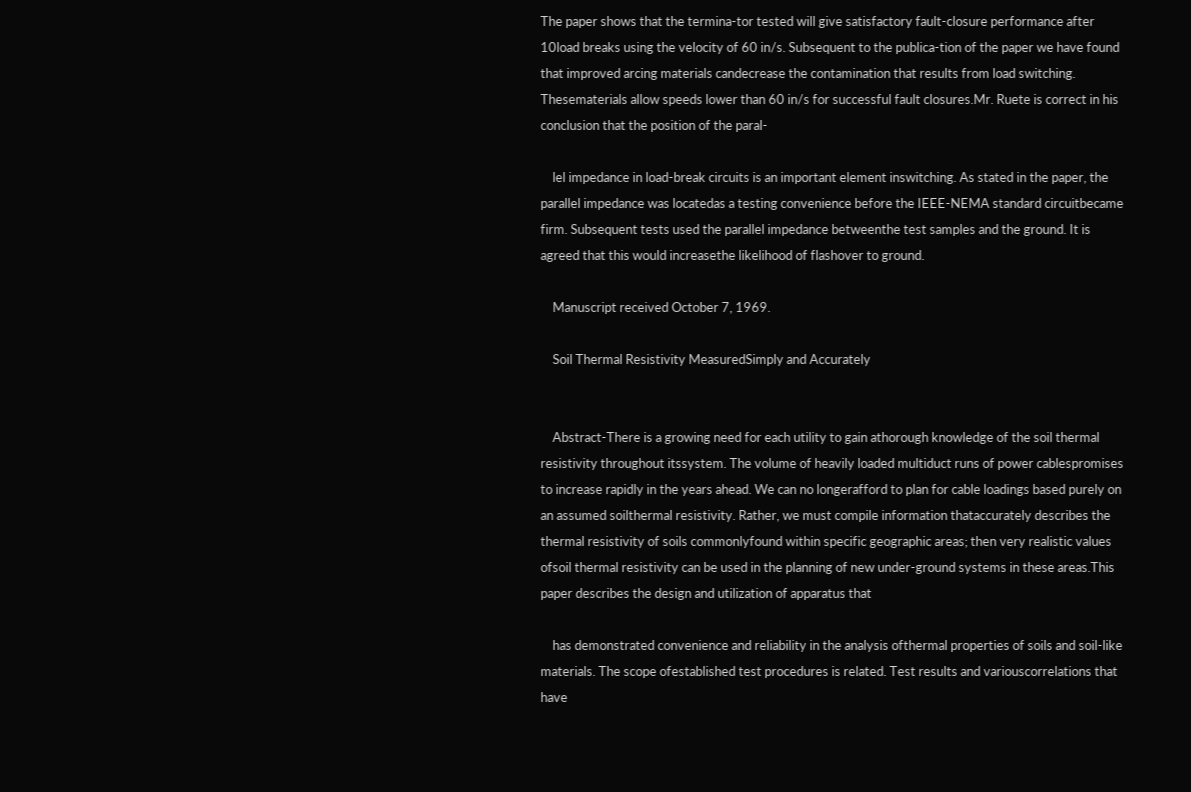The paper shows that the termina-tor tested will give satisfactory fault-closure performance after 10load breaks using the velocity of 60 in/s. Subsequent to the publica-tion of the paper we have found that improved arcing materials candecrease the contamination that results from load switching. Thesematerials allow speeds lower than 60 in/s for successful fault closures.Mr. Ruete is correct in his conclusion that the position of the paral-

    lel impedance in load-break circuits is an important element inswitching. As stated in the paper, the parallel impedance was locatedas a testing convenience before the IEEE-NEMA standard circuitbecame firm. Subsequent tests used the parallel impedance betweenthe test samples and the ground. It is agreed that this would increasethe likelihood of flashover to ground.

    Manuscript received October 7, 1969.

    Soil Thermal Resistivity MeasuredSimply and Accurately


    Abstract-There is a growing need for each utility to gain athorough knowledge of the soil thermal resistivity throughout itssystem. The volume of heavily loaded multiduct runs of power cablespromises to increase rapidly in the years ahead. We can no longerafford to plan for cable loadings based purely on an assumed soilthermal resistivity. Rather, we must compile information thataccurately describes the thermal resistivity of soils commonlyfound within specific geographic areas; then very realistic values ofsoil thermal resistivity can be used in the planning of new under-ground systems in these areas.This paper describes the design and utilization of apparatus that

    has demonstrated convenience and reliability in the analysis ofthermal properties of soils and soil-like materials. The scope ofestablished test procedures is related. Test results and variouscorrelations that have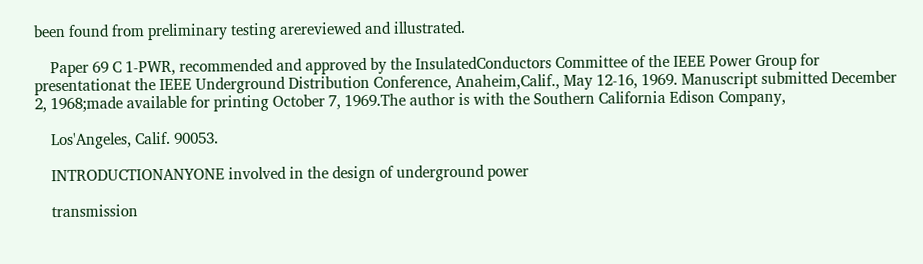been found from preliminary testing arereviewed and illustrated.

    Paper 69 C 1-PWR, recommended and approved by the InsulatedConductors Committee of the IEEE Power Group for presentationat the IEEE Underground Distribution Conference, Anaheim,Calif., May 12-16, 1969. Manuscript submitted December 2, 1968;made available for printing October 7, 1969.The author is with the Southern California Edison Company,

    Los'Angeles, Calif. 90053.

    INTRODUCTIONANYONE involved in the design of underground power

    transmission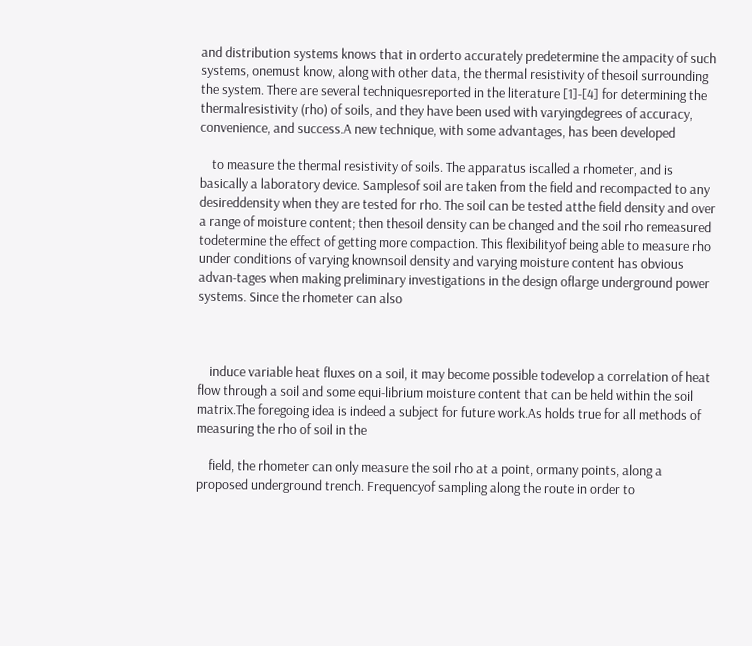and distribution systems knows that in orderto accurately predetermine the ampacity of such systems, onemust know, along with other data, the thermal resistivity of thesoil surrounding the system. There are several techniquesreported in the literature [1]-[4] for determining the thermalresistivity (rho) of soils, and they have been used with varyingdegrees of accuracy, convenience, and success.A new technique, with some advantages, has been developed

    to measure the thermal resistivity of soils. The apparatus iscalled a rhometer, and is basically a laboratory device. Samplesof soil are taken from the field and recompacted to any desireddensity when they are tested for rho. The soil can be tested atthe field density and over a range of moisture content; then thesoil density can be changed and the soil rho remeasured todetermine the effect of getting more compaction. This flexibilityof being able to measure rho under conditions of varying knownsoil density and varying moisture content has obvious advan-tages when making preliminary investigations in the design oflarge underground power systems. Since the rhometer can also



    induce variable heat fluxes on a soil, it may become possible todevelop a correlation of heat flow through a soil and some equi-librium moisture content that can be held within the soil matrix.The foregoing idea is indeed a subject for future work.As holds true for all methods of measuring the rho of soil in the

    field, the rhometer can only measure the soil rho at a point, ormany points, along a proposed underground trench. Frequencyof sampling along the route in order to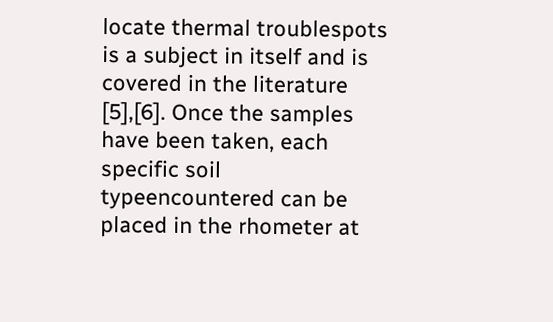locate thermal troublespots is a subject in itself and is covered in the literature [5],[6]. Once the samples have been taken, each specific soil typeencountered can be placed in the rhometer at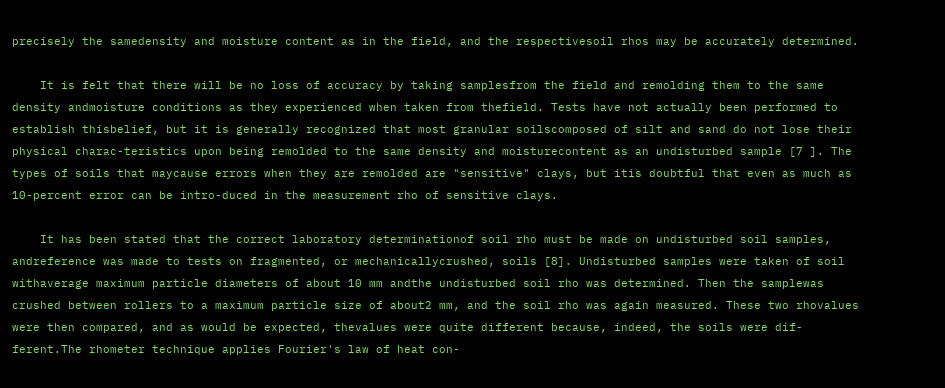precisely the samedensity and moisture content as in the field, and the respectivesoil rhos may be accurately determined.

    It is felt that there will be no loss of accuracy by taking samplesfrom the field and remolding them to the same density andmoisture conditions as they experienced when taken from thefield. Tests have not actually been performed to establish thisbelief, but it is generally recognized that most granular soilscomposed of silt and sand do not lose their physical charac-teristics upon being remolded to the same density and moisturecontent as an undisturbed sample [7 ]. The types of soils that maycause errors when they are remolded are "sensitive" clays, but itis doubtful that even as much as 10-percent error can be intro-duced in the measurement rho of sensitive clays.

    It has been stated that the correct laboratory determinationof soil rho must be made on undisturbed soil samples, andreference was made to tests on fragmented, or mechanicallycrushed, soils [8]. Undisturbed samples were taken of soil withaverage maximum particle diameters of about 10 mm andthe undisturbed soil rho was determined. Then the samplewas crushed between rollers to a maximum particle size of about2 mm, and the soil rho was again measured. These two rhovalues were then compared, and as would be expected, thevalues were quite different because, indeed, the soils were dif-ferent.The rhometer technique applies Fourier's law of heat con-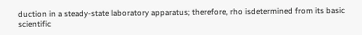duction in a steady-state laboratory apparatus; therefore, rho isdetermined from its basic scientific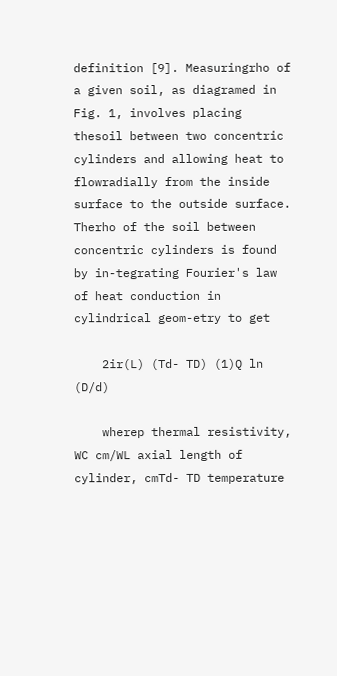definition [9]. Measuringrho of a given soil, as diagramed in Fig. 1, involves placing thesoil between two concentric cylinders and allowing heat to flowradially from the inside surface to the outside surface. Therho of the soil between concentric cylinders is found by in-tegrating Fourier's law of heat conduction in cylindrical geom-etry to get

    2ir(L) (Td- TD) (1)Q ln (D/d)

    wherep thermal resistivity, WC cm/WL axial length of cylinder, cmTd- TD temperature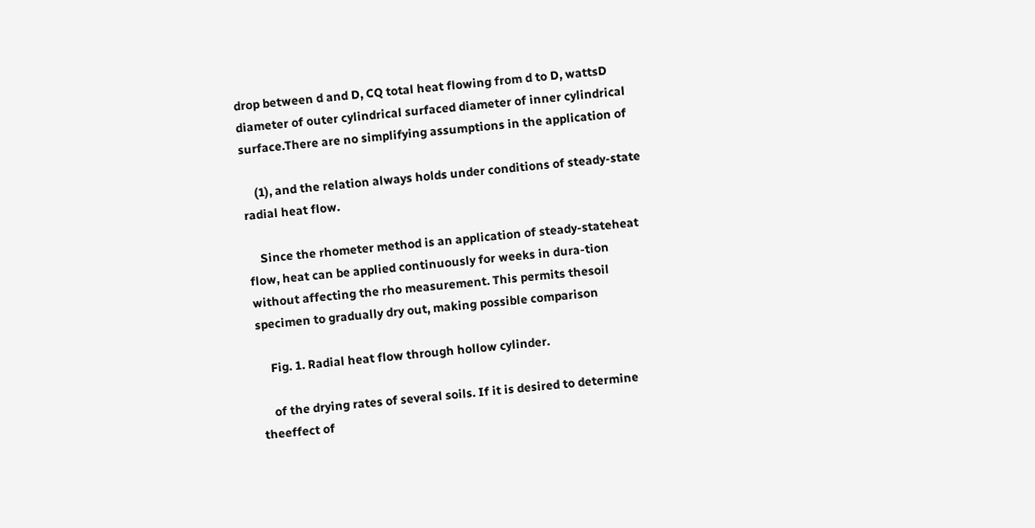drop between d and D, CQ total heat flowing from d to D, wattsD diameter of outer cylindrical surfaced diameter of inner cylindrical surface.There are no simplifying assumptions in the application of

    (1), and the relation always holds under conditions of steady-state radial heat flow.

    Since the rhometer method is an application of steady-stateheat flow, heat can be applied continuously for weeks in dura-tion without affecting the rho measurement. This permits thesoil specimen to gradually dry out, making possible comparison

    Fig. 1. Radial heat flow through hollow cylinder.

    of the drying rates of several soils. If it is desired to determine theeffect of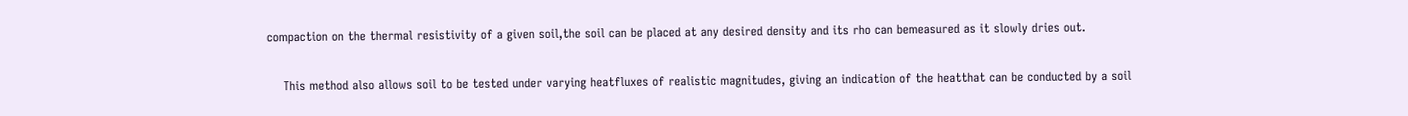compaction on the thermal resistivity of a given soil,the soil can be placed at any desired density and its rho can bemeasured as it slowly dries out.

    This method also allows soil to be tested under varying heatfluxes of realistic magnitudes, giving an indication of the heatthat can be conducted by a soil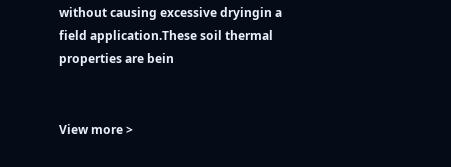without causing excessive dryingin a field application.These soil thermal properties are bein


View more >